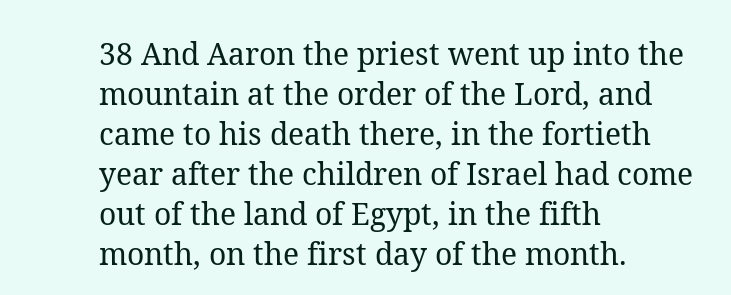38 And Aaron the priest went up into the mountain at the order of the Lord, and came to his death there, in the fortieth year after the children of Israel had come out of the land of Egypt, in the fifth month, on the first day of the month.